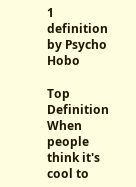1 definition by Psycho Hobo

Top Definition
When people think it's cool to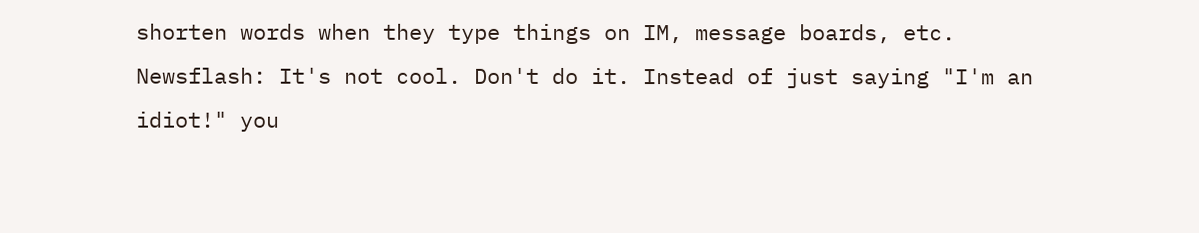shorten words when they type things on IM, message boards, etc. Newsflash: It's not cool. Don't do it. Instead of just saying "I'm an idiot!" you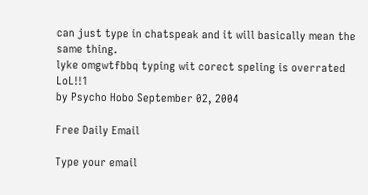can just type in chatspeak and it will basically mean the same thing.
lyke omgwtfbbq typing wit corect speling is overrated LoL!!1
by Psycho Hobo September 02, 2004

Free Daily Email

Type your email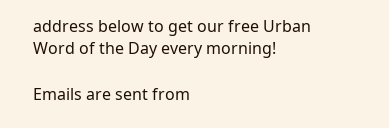address below to get our free Urban Word of the Day every morning!

Emails are sent from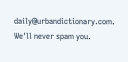daily@urbandictionary.com. We'll never spam you.